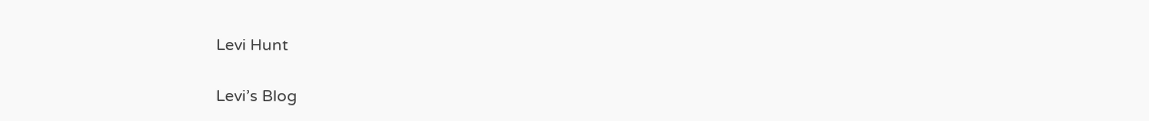Levi Hunt

Levi’s Blog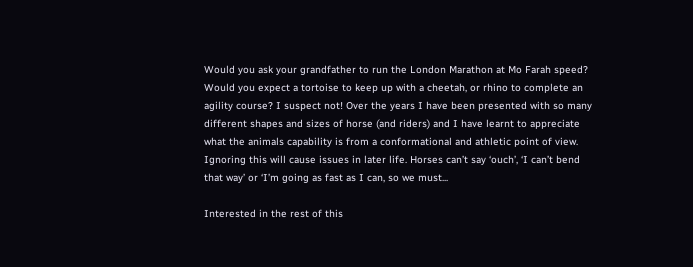Would you ask your grandfather to run the London Marathon at Mo Farah speed? Would you expect a tortoise to keep up with a cheetah, or rhino to complete an agility course? I suspect not! Over the years I have been presented with so many different shapes and sizes of horse (and riders) and I have learnt to appreciate what the animals capability is from a conformational and athletic point of view. Ignoring this will cause issues in later life. Horses can’t say ‘ouch’, ‘I can’t bend that way’ or ‘I’m going as fast as I can, so we must...

Interested in the rest of this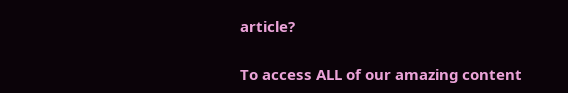article?

To access ALL of our amazing content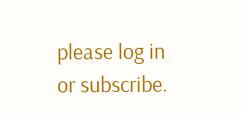please log in or subscribe.